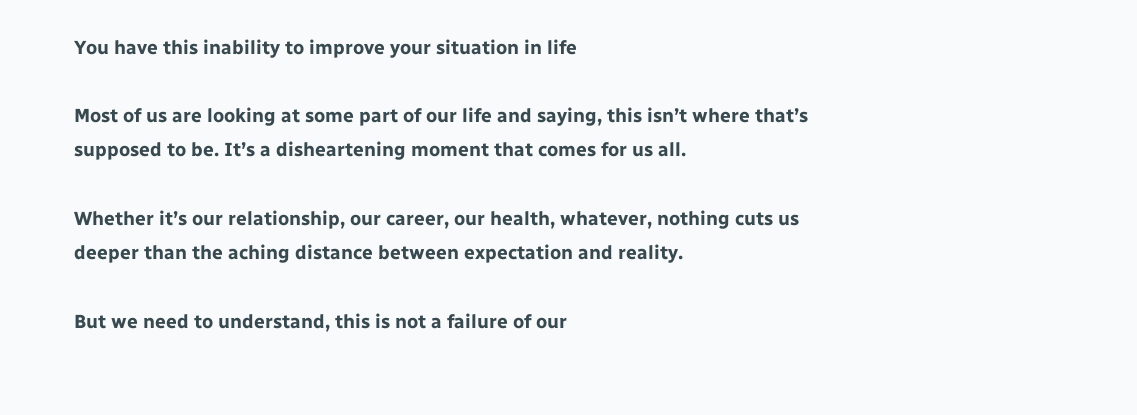You have this inability to improve your situation in life

Most of us are looking at some part of our life and saying, this isn’t where that’s supposed to be. It’s a disheartening moment that comes for us all.

Whether it’s our relationship, our career, our health, whatever, nothing cuts us deeper than the aching distance between expectation and reality.

But we need to understand, this is not a failure of our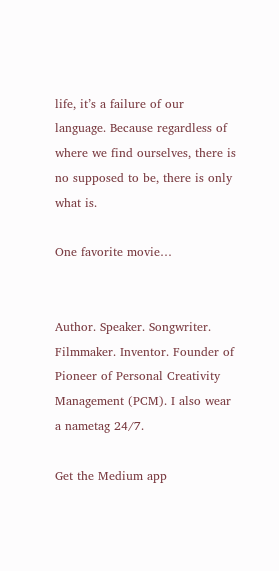life, it’s a failure of our language. Because regardless of where we find ourselves, there is no supposed to be, there is only what is.

One favorite movie…


Author. Speaker. Songwriter. Filmmaker. Inventor. Founder of Pioneer of Personal Creativity Management (PCM). I also wear a nametag 24/7.

Get the Medium app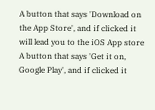A button that says 'Download on the App Store', and if clicked it will lead you to the iOS App store
A button that says 'Get it on, Google Play', and if clicked it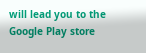will lead you to the Google Play store